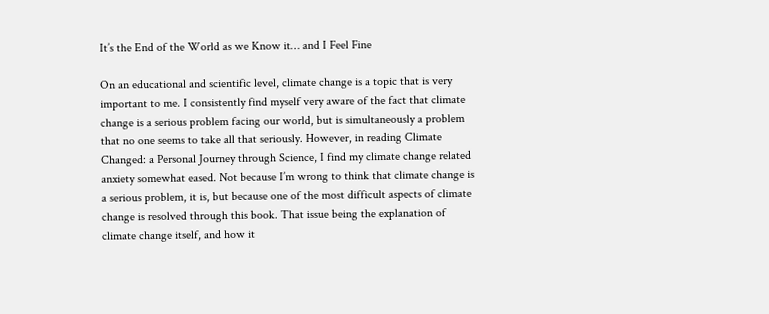It’s the End of the World as we Know it… and I Feel Fine

On an educational and scientific level, climate change is a topic that is very important to me. I consistently find myself very aware of the fact that climate change is a serious problem facing our world, but is simultaneously a problem that no one seems to take all that seriously. However, in reading Climate Changed: a Personal Journey through Science, I find my climate change related anxiety somewhat eased. Not because I’m wrong to think that climate change is a serious problem, it is, but because one of the most difficult aspects of climate change is resolved through this book. That issue being the explanation of climate change itself, and how it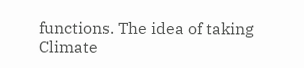functions. The idea of taking Climate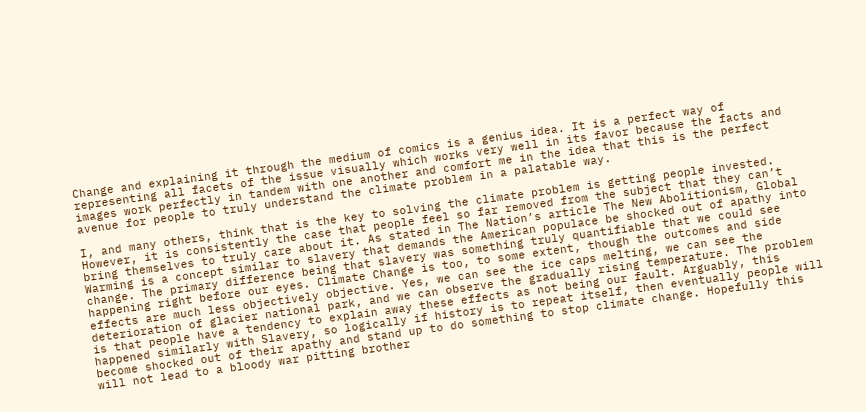Change and explaining it through the medium of comics is a genius idea. It is a perfect way of representing all facets of the issue visually which works very well in its favor because the facts and images work perfectly in tandem with one another and comfort me in the idea that this is the perfect avenue for people to truly understand the climate problem in a palatable way.

I, and many others, think that is the key to solving the climate problem is getting people invested. However, it is consistently the case that people feel so far removed from the subject that they can’t bring themselves to truly care about it. As stated in The Nation’s article The New Abolitionism, Global Warming is a concept similar to slavery that demands the American populace be shocked out of apathy into change. The primary difference being that slavery was something truly quantifiable that we could see happening right before our eyes. Climate Change is too, to some extent, though the outcomes and side effects are much less objectively objective. Yes, we can see the ice caps melting, we can see the deterioration of glacier national park, and we can observe the gradually rising temperature. The problem is that people have a tendency to explain away these effects as not being our fault. Arguably, this happened similarly with Slavery, so logically if history is to repeat itself, then eventually people will become shocked out of their apathy and stand up to do something to stop climate change. Hopefully this will not lead to a bloody war pitting brother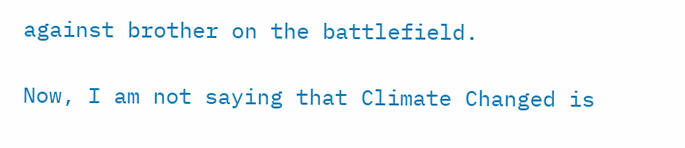against brother on the battlefield.

Now, I am not saying that Climate Changed is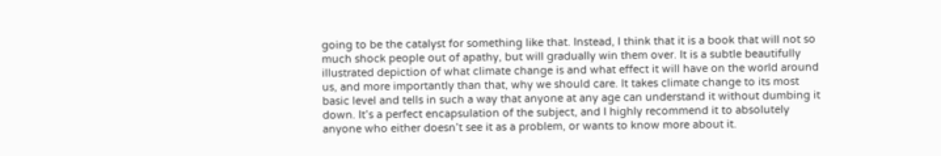going to be the catalyst for something like that. Instead, I think that it is a book that will not so much shock people out of apathy, but will gradually win them over. It is a subtle beautifully illustrated depiction of what climate change is and what effect it will have on the world around us, and more importantly than that, why we should care. It takes climate change to its most basic level and tells in such a way that anyone at any age can understand it without dumbing it down. It’s a perfect encapsulation of the subject, and I highly recommend it to absolutely anyone who either doesn’t see it as a problem, or wants to know more about it.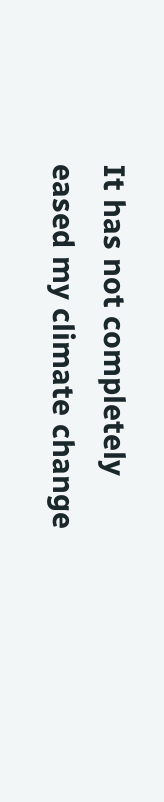It has not completely eased my climate change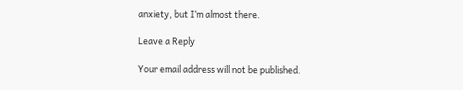anxiety, but I’m almost there.

Leave a Reply

Your email address will not be published.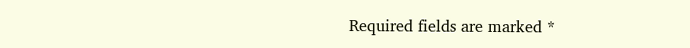Required fields are marked *